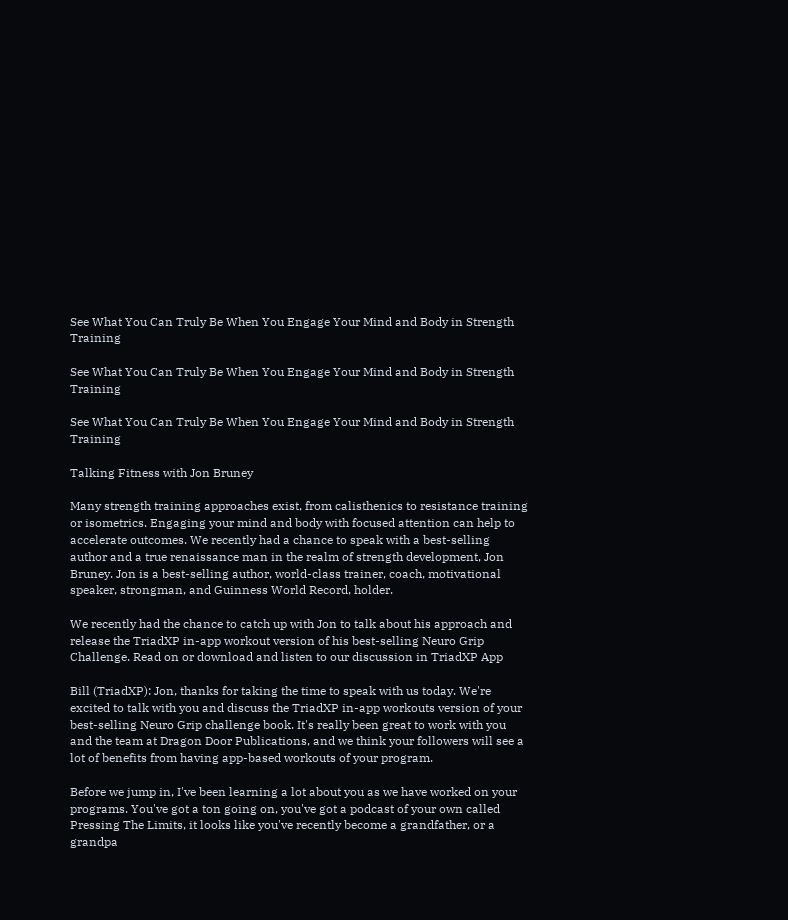See What You Can Truly Be When You Engage Your Mind and Body in Strength Training

See What You Can Truly Be When You Engage Your Mind and Body in Strength Training

See What You Can Truly Be When You Engage Your Mind and Body in Strength Training

Talking Fitness with Jon Bruney

Many strength training approaches exist, from calisthenics to resistance training or isometrics. Engaging your mind and body with focused attention can help to accelerate outcomes. We recently had a chance to speak with a best-selling author and a true renaissance man in the realm of strength development, Jon Bruney. Jon is a best-selling author, world-class trainer, coach, motivational speaker, strongman, and Guinness World Record, holder.

We recently had the chance to catch up with Jon to talk about his approach and release the TriadXP in-app workout version of his best-selling Neuro Grip Challenge. Read on or download and listen to our discussion in TriadXP App

Bill (TriadXP): Jon, thanks for taking the time to speak with us today. We're excited to talk with you and discuss the TriadXP in-app workouts version of your best-selling Neuro Grip challenge book. It's really been great to work with you and the team at Dragon Door Publications, and we think your followers will see a lot of benefits from having app-based workouts of your program.

Before we jump in, I've been learning a lot about you as we have worked on your programs. You've got a ton going on, you've got a podcast of your own called Pressing The Limits, it looks like you've recently become a grandfather, or a grandpa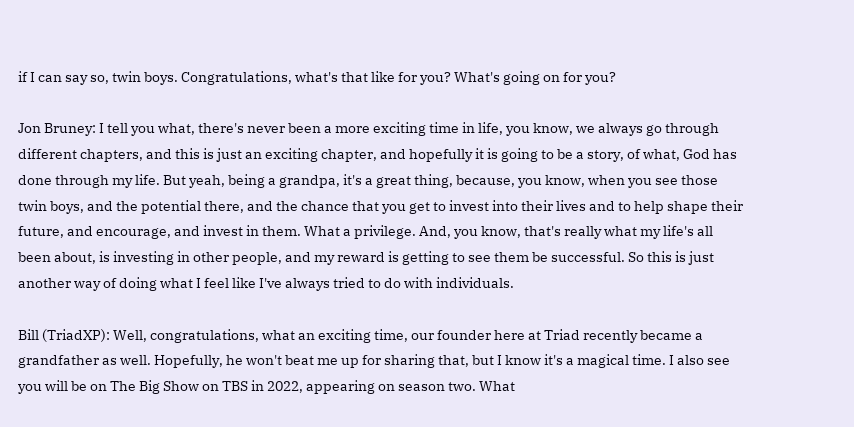if I can say so, twin boys. Congratulations, what's that like for you? What's going on for you?

Jon Bruney: I tell you what, there's never been a more exciting time in life, you know, we always go through different chapters, and this is just an exciting chapter, and hopefully it is going to be a story, of what, God has done through my life. But yeah, being a grandpa, it's a great thing, because, you know, when you see those twin boys, and the potential there, and the chance that you get to invest into their lives and to help shape their future, and encourage, and invest in them. What a privilege. And, you know, that's really what my life's all been about, is investing in other people, and my reward is getting to see them be successful. So this is just another way of doing what I feel like I've always tried to do with individuals.

Bill (TriadXP): Well, congratulations, what an exciting time, our founder here at Triad recently became a grandfather as well. Hopefully, he won't beat me up for sharing that, but I know it's a magical time. I also see you will be on The Big Show on TBS in 2022, appearing on season two. What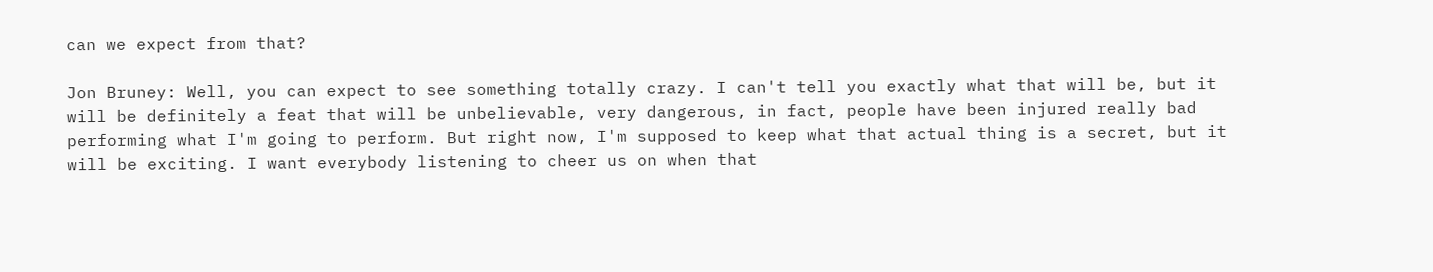can we expect from that?

Jon Bruney: Well, you can expect to see something totally crazy. I can't tell you exactly what that will be, but it will be definitely a feat that will be unbelievable, very dangerous, in fact, people have been injured really bad performing what I'm going to perform. But right now, I'm supposed to keep what that actual thing is a secret, but it will be exciting. I want everybody listening to cheer us on when that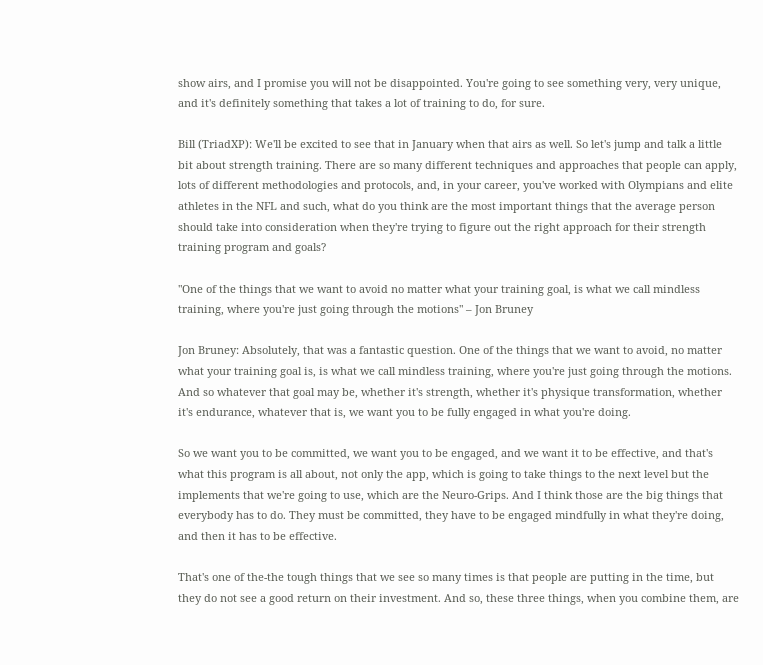show airs, and I promise you will not be disappointed. You're going to see something very, very unique, and it's definitely something that takes a lot of training to do, for sure.

Bill (TriadXP): We'll be excited to see that in January when that airs as well. So let's jump and talk a little bit about strength training. There are so many different techniques and approaches that people can apply, lots of different methodologies and protocols, and, in your career, you've worked with Olympians and elite athletes in the NFL and such, what do you think are the most important things that the average person should take into consideration when they're trying to figure out the right approach for their strength training program and goals?

"One of the things that we want to avoid no matter what your training goal, is what we call mindless training, where you're just going through the motions" – Jon Bruney

Jon Bruney: Absolutely, that was a fantastic question. One of the things that we want to avoid, no matter what your training goal is, is what we call mindless training, where you're just going through the motions. And so whatever that goal may be, whether it's strength, whether it's physique transformation, whether it's endurance, whatever that is, we want you to be fully engaged in what you're doing.

So we want you to be committed, we want you to be engaged, and we want it to be effective, and that's what this program is all about, not only the app, which is going to take things to the next level but the implements that we're going to use, which are the Neuro-Grips. And I think those are the big things that everybody has to do. They must be committed, they have to be engaged mindfully in what they're doing, and then it has to be effective.

That's one of the-the tough things that we see so many times is that people are putting in the time, but they do not see a good return on their investment. And so, these three things, when you combine them, are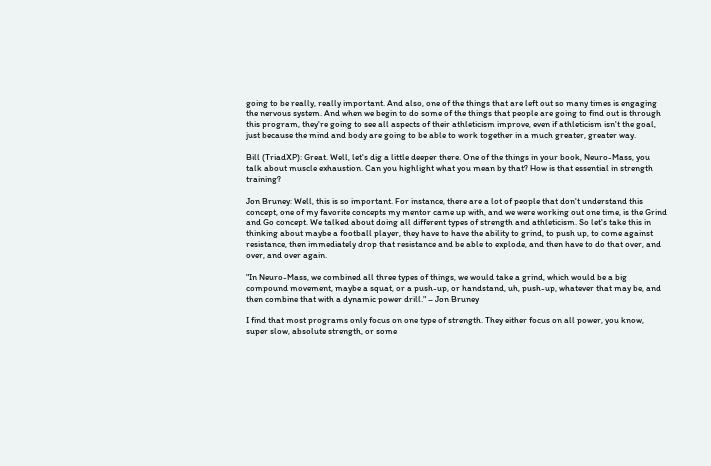going to be really, really important. And also, one of the things that are left out so many times is engaging the nervous system. And when we begin to do some of the things that people are going to find out is through this program, they're going to see all aspects of their athleticism improve, even if athleticism isn't the goal, just because the mind and body are going to be able to work together in a much greater, greater way.

Bill (TriadXP): Great. Well, let's dig a little deeper there. One of the things in your book, Neuro-Mass, you talk about muscle exhaustion. Can you highlight what you mean by that? How is that essential in strength training?

Jon Bruney: Well, this is so important. For instance, there are a lot of people that don't understand this concept, one of my favorite concepts my mentor came up with, and we were working out one time, is the Grind and Go concept. We talked about doing all different types of strength and athleticism. So let's take this in thinking about maybe a football player, they have to have the ability to grind, to push up, to come against resistance, then immediately drop that resistance and be able to explode, and then have to do that over, and over, and over again.

"In Neuro-Mass, we combined all three types of things, we would take a grind, which would be a big compound movement, maybe a squat, or a push-up, or handstand, uh, push-up, whatever that may be, and then combine that with a dynamic power drill." – Jon Bruney

I find that most programs only focus on one type of strength. They either focus on all power, you know, super slow, absolute strength, or some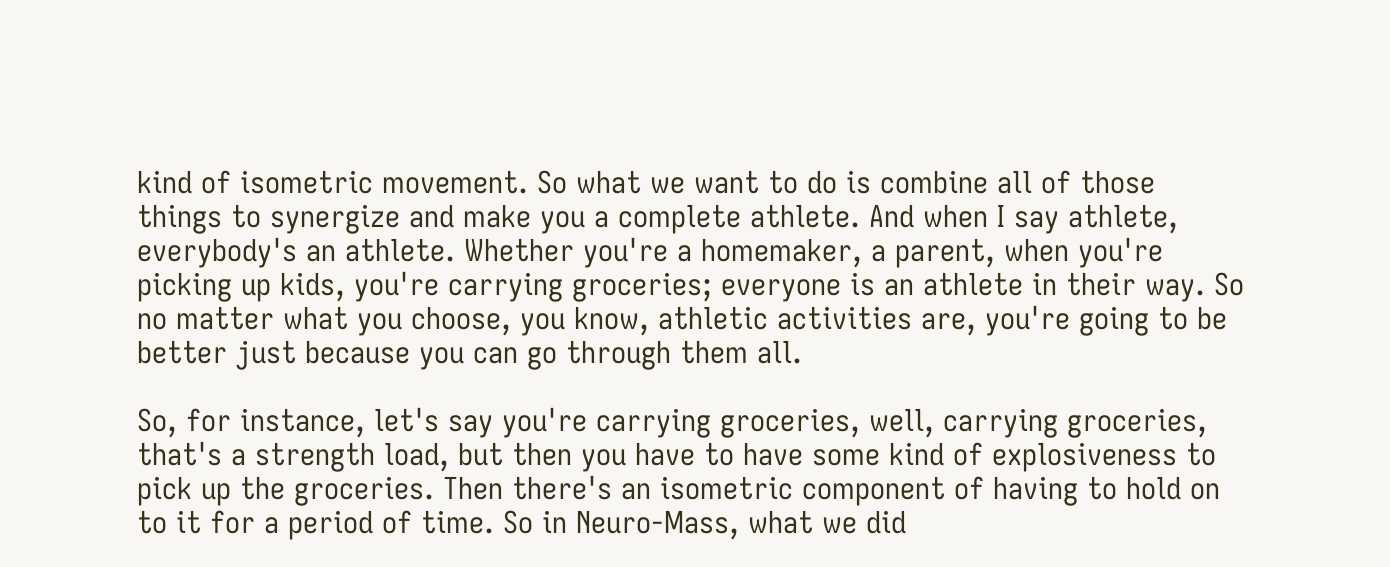kind of isometric movement. So what we want to do is combine all of those things to synergize and make you a complete athlete. And when I say athlete, everybody's an athlete. Whether you're a homemaker, a parent, when you're picking up kids, you're carrying groceries; everyone is an athlete in their way. So no matter what you choose, you know, athletic activities are, you're going to be better just because you can go through them all.

So, for instance, let's say you're carrying groceries, well, carrying groceries, that's a strength load, but then you have to have some kind of explosiveness to pick up the groceries. Then there's an isometric component of having to hold on to it for a period of time. So in Neuro-Mass, what we did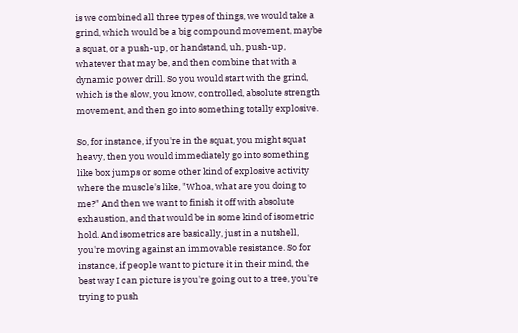is we combined all three types of things, we would take a grind, which would be a big compound movement, maybe a squat, or a push-up, or handstand, uh, push-up, whatever that may be, and then combine that with a dynamic power drill. So you would start with the grind, which is the slow, you know, controlled, absolute strength movement, and then go into something totally explosive.

So, for instance, if you're in the squat, you might squat heavy, then you would immediately go into something like box jumps or some other kind of explosive activity where the muscle's like, "Whoa, what are you doing to me?" And then we want to finish it off with absolute exhaustion, and that would be in some kind of isometric hold. And isometrics are basically, just in a nutshell, you're moving against an immovable resistance. So for instance, if people want to picture it in their mind, the best way I can picture is you're going out to a tree, you're trying to push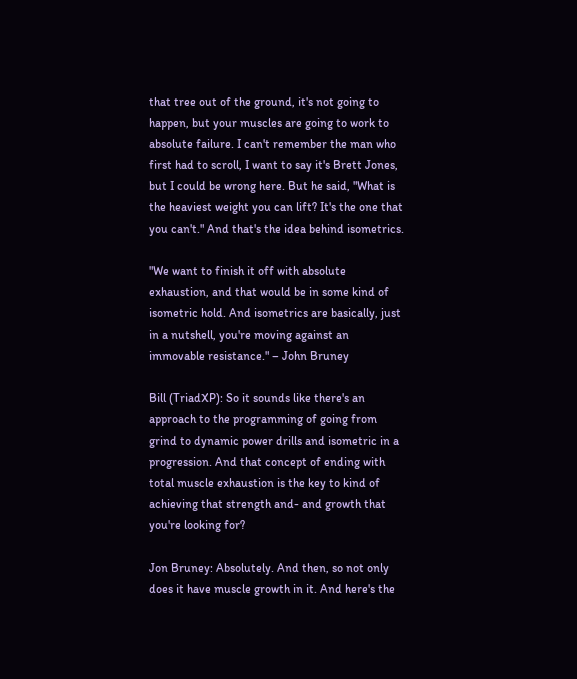that tree out of the ground, it's not going to happen, but your muscles are going to work to absolute failure. I can't remember the man who first had to scroll, I want to say it's Brett Jones, but I could be wrong here. But he said, "What is the heaviest weight you can lift? It's the one that you can't." And that's the idea behind isometrics.

"We want to finish it off with absolute exhaustion, and that would be in some kind of isometric hold. And isometrics are basically, just in a nutshell, you're moving against an immovable resistance." – John Bruney

Bill (TriadXP): So it sounds like there's an approach to the programming of going from grind to dynamic power drills and isometric in a progression. And that concept of ending with total muscle exhaustion is the key to kind of achieving that strength and- and growth that you're looking for?

Jon Bruney: Absolutely. And then, so not only does it have muscle growth in it. And here's the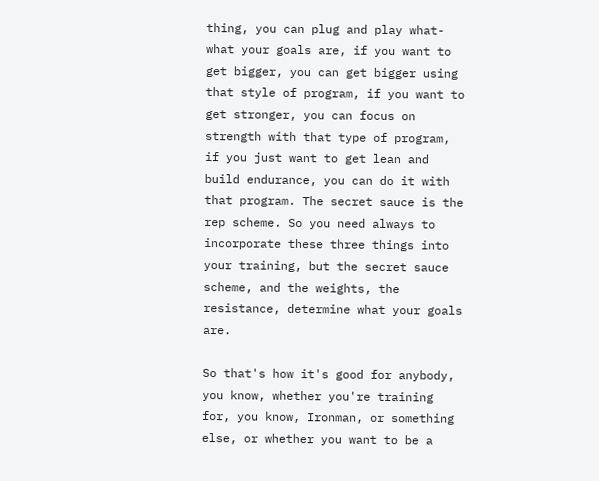thing, you can plug and play what- what your goals are, if you want to get bigger, you can get bigger using that style of program, if you want to get stronger, you can focus on strength with that type of program, if you just want to get lean and build endurance, you can do it with that program. The secret sauce is the rep scheme. So you need always to incorporate these three things into your training, but the secret sauce scheme, and the weights, the resistance, determine what your goals are.

So that's how it's good for anybody, you know, whether you're training for, you know, Ironman, or something else, or whether you want to be a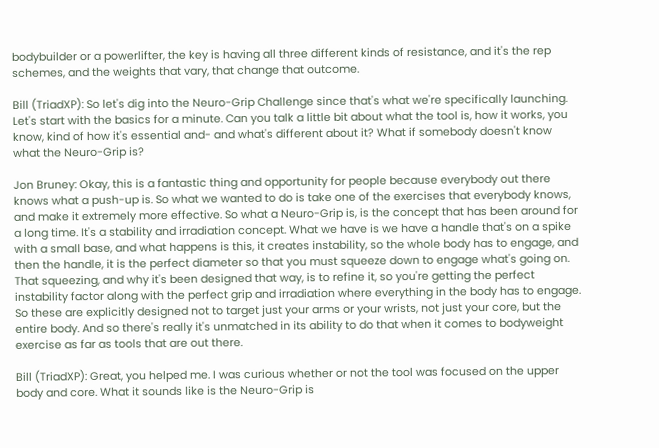bodybuilder or a powerlifter, the key is having all three different kinds of resistance, and it's the rep schemes, and the weights that vary, that change that outcome.

Bill (TriadXP): So let's dig into the Neuro-Grip Challenge since that's what we're specifically launching. Let's start with the basics for a minute. Can you talk a little bit about what the tool is, how it works, you know, kind of how it's essential and- and what's different about it? What if somebody doesn't know what the Neuro-Grip is?

Jon Bruney: Okay, this is a fantastic thing and opportunity for people because everybody out there knows what a push-up is. So what we wanted to do is take one of the exercises that everybody knows, and make it extremely more effective. So what a Neuro-Grip is, is the concept that has been around for a long time. It's a stability and irradiation concept. What we have is we have a handle that's on a spike with a small base, and what happens is this, it creates instability, so the whole body has to engage, and then the handle, it is the perfect diameter so that you must squeeze down to engage what's going on. That squeezing, and why it's been designed that way, is to refine it, so you're getting the perfect instability factor along with the perfect grip and irradiation where everything in the body has to engage. So these are explicitly designed not to target just your arms or your wrists, not just your core, but the entire body. And so there's really it's unmatched in its ability to do that when it comes to bodyweight exercise as far as tools that are out there.

Bill (TriadXP): Great, you helped me. I was curious whether or not the tool was focused on the upper body and core. What it sounds like is the Neuro-Grip is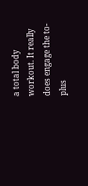a total body workout. It really does engage the to- plus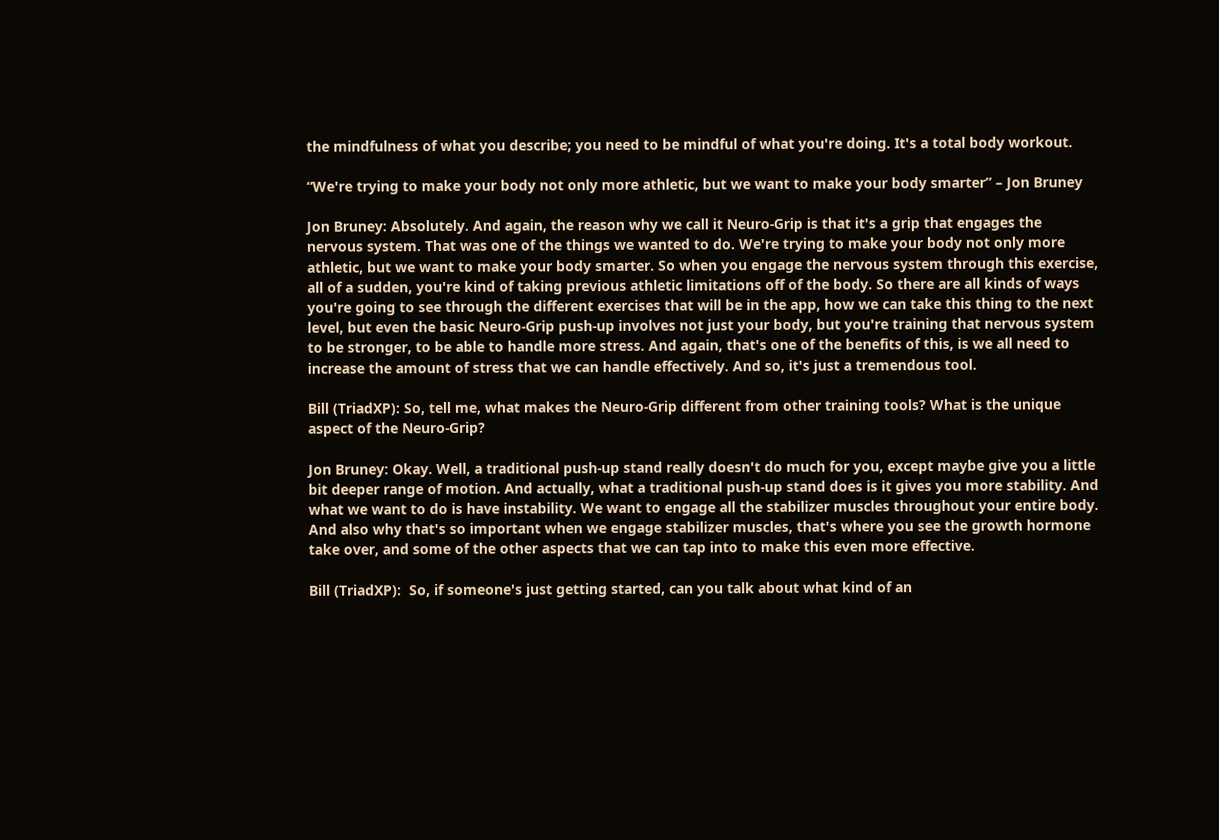the mindfulness of what you describe; you need to be mindful of what you're doing. It's a total body workout.

“We're trying to make your body not only more athletic, but we want to make your body smarter” – Jon Bruney

Jon Bruney: Absolutely. And again, the reason why we call it Neuro-Grip is that it's a grip that engages the nervous system. That was one of the things we wanted to do. We're trying to make your body not only more athletic, but we want to make your body smarter. So when you engage the nervous system through this exercise, all of a sudden, you're kind of taking previous athletic limitations off of the body. So there are all kinds of ways you're going to see through the different exercises that will be in the app, how we can take this thing to the next level, but even the basic Neuro-Grip push-up involves not just your body, but you're training that nervous system to be stronger, to be able to handle more stress. And again, that's one of the benefits of this, is we all need to increase the amount of stress that we can handle effectively. And so, it's just a tremendous tool.

Bill (TriadXP): So, tell me, what makes the Neuro-Grip different from other training tools? What is the unique aspect of the Neuro-Grip?

Jon Bruney: Okay. Well, a traditional push-up stand really doesn't do much for you, except maybe give you a little bit deeper range of motion. And actually, what a traditional push-up stand does is it gives you more stability. And what we want to do is have instability. We want to engage all the stabilizer muscles throughout your entire body. And also why that's so important when we engage stabilizer muscles, that's where you see the growth hormone take over, and some of the other aspects that we can tap into to make this even more effective.

Bill (TriadXP):  So, if someone's just getting started, can you talk about what kind of an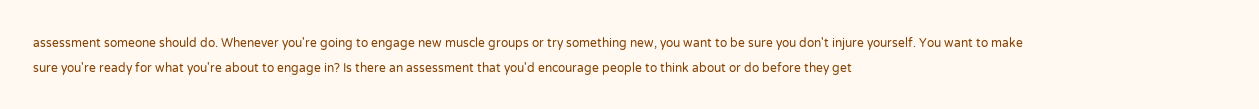assessment someone should do. Whenever you're going to engage new muscle groups or try something new, you want to be sure you don't injure yourself. You want to make sure you're ready for what you're about to engage in? Is there an assessment that you'd encourage people to think about or do before they get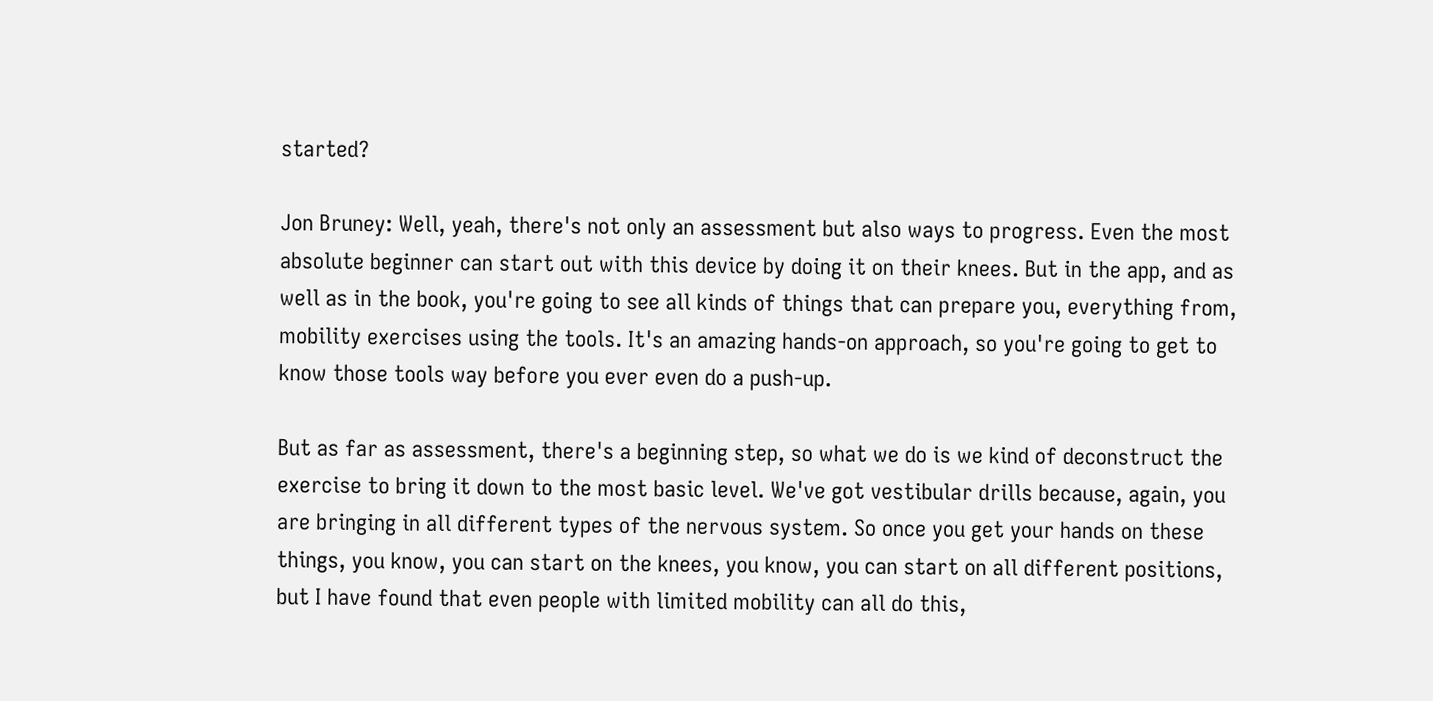started?

Jon Bruney: Well, yeah, there's not only an assessment but also ways to progress. Even the most absolute beginner can start out with this device by doing it on their knees. But in the app, and as well as in the book, you're going to see all kinds of things that can prepare you, everything from, mobility exercises using the tools. It's an amazing hands-on approach, so you're going to get to know those tools way before you ever even do a push-up.

But as far as assessment, there's a beginning step, so what we do is we kind of deconstruct the exercise to bring it down to the most basic level. We've got vestibular drills because, again, you are bringing in all different types of the nervous system. So once you get your hands on these things, you know, you can start on the knees, you know, you can start on all different positions, but I have found that even people with limited mobility can all do this,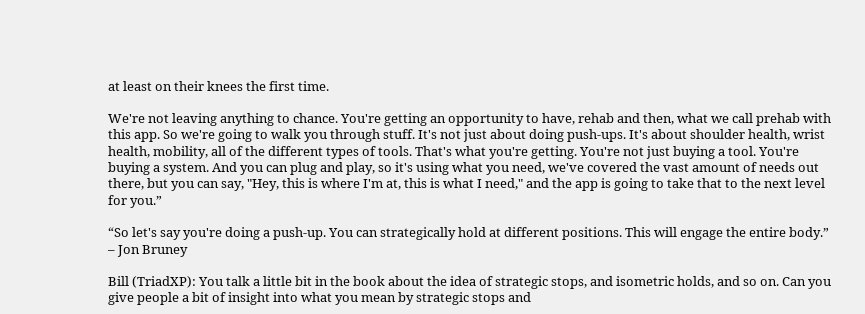at least on their knees the first time.

We're not leaving anything to chance. You're getting an opportunity to have, rehab and then, what we call prehab with this app. So we're going to walk you through stuff. It's not just about doing push-ups. It's about shoulder health, wrist health, mobility, all of the different types of tools. That's what you're getting. You're not just buying a tool. You're buying a system. And you can plug and play, so it's using what you need, we've covered the vast amount of needs out there, but you can say, "Hey, this is where I'm at, this is what I need," and the app is going to take that to the next level for you.”

“So let's say you're doing a push-up. You can strategically hold at different positions. This will engage the entire body.” – Jon Bruney

Bill (TriadXP): You talk a little bit in the book about the idea of strategic stops, and isometric holds, and so on. Can you give people a bit of insight into what you mean by strategic stops and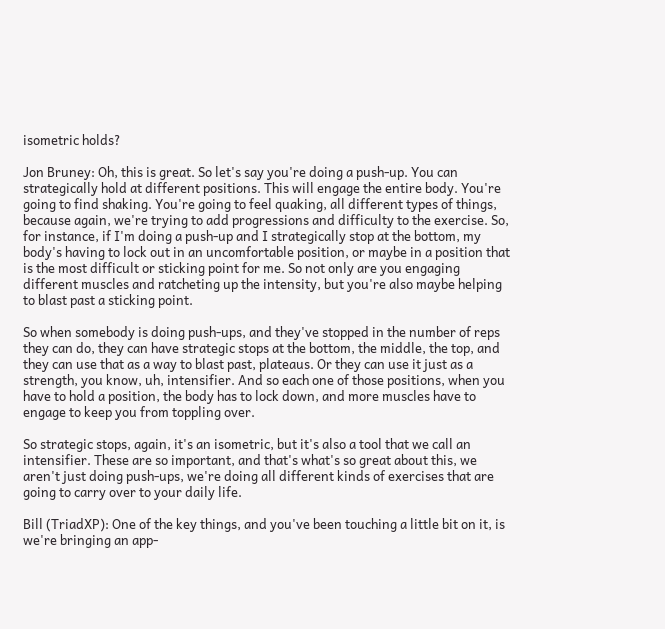isometric holds?

Jon Bruney: Oh, this is great. So let's say you're doing a push-up. You can strategically hold at different positions. This will engage the entire body. You're going to find shaking. You're going to feel quaking, all different types of things, because again, we're trying to add progressions and difficulty to the exercise. So, for instance, if I'm doing a push-up and I strategically stop at the bottom, my body's having to lock out in an uncomfortable position, or maybe in a position that is the most difficult or sticking point for me. So not only are you engaging different muscles and ratcheting up the intensity, but you're also maybe helping to blast past a sticking point.

So when somebody is doing push-ups, and they've stopped in the number of reps they can do, they can have strategic stops at the bottom, the middle, the top, and they can use that as a way to blast past, plateaus. Or they can use it just as a strength, you know, uh, intensifier. And so each one of those positions, when you have to hold a position, the body has to lock down, and more muscles have to engage to keep you from toppling over.

So strategic stops, again, it's an isometric, but it's also a tool that we call an intensifier. These are so important, and that's what's so great about this, we aren't just doing push-ups, we're doing all different kinds of exercises that are going to carry over to your daily life.

Bill (TriadXP): One of the key things, and you've been touching a little bit on it, is we're bringing an app-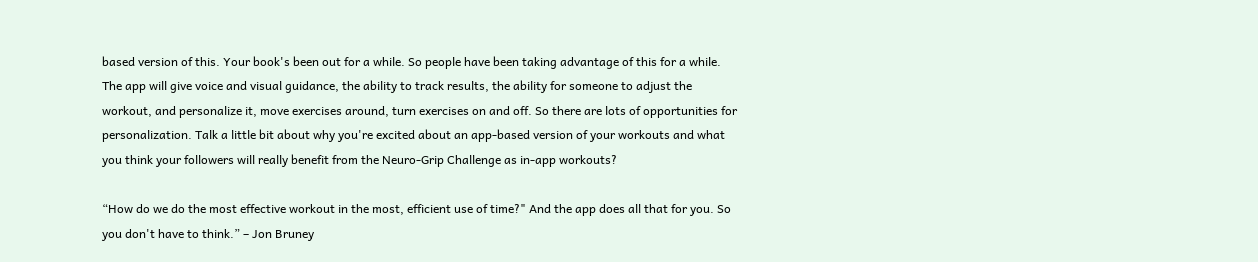based version of this. Your book's been out for a while. So people have been taking advantage of this for a while. The app will give voice and visual guidance, the ability to track results, the ability for someone to adjust the workout, and personalize it, move exercises around, turn exercises on and off. So there are lots of opportunities for personalization. Talk a little bit about why you're excited about an app-based version of your workouts and what you think your followers will really benefit from the Neuro-Grip Challenge as in-app workouts?

“How do we do the most effective workout in the most, efficient use of time?" And the app does all that for you. So you don't have to think.” – Jon Bruney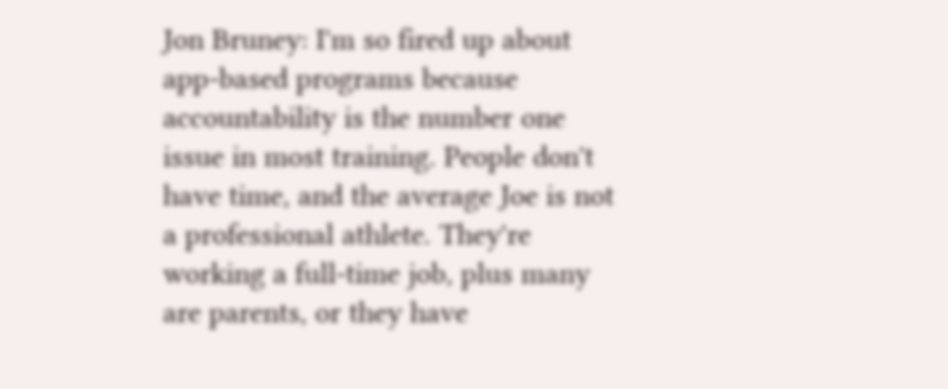Jon Bruney: I'm so fired up about app-based programs because accountability is the number one issue in most training. People don't have time, and the average Joe is not a professional athlete. They're working a full-time job, plus many are parents, or they have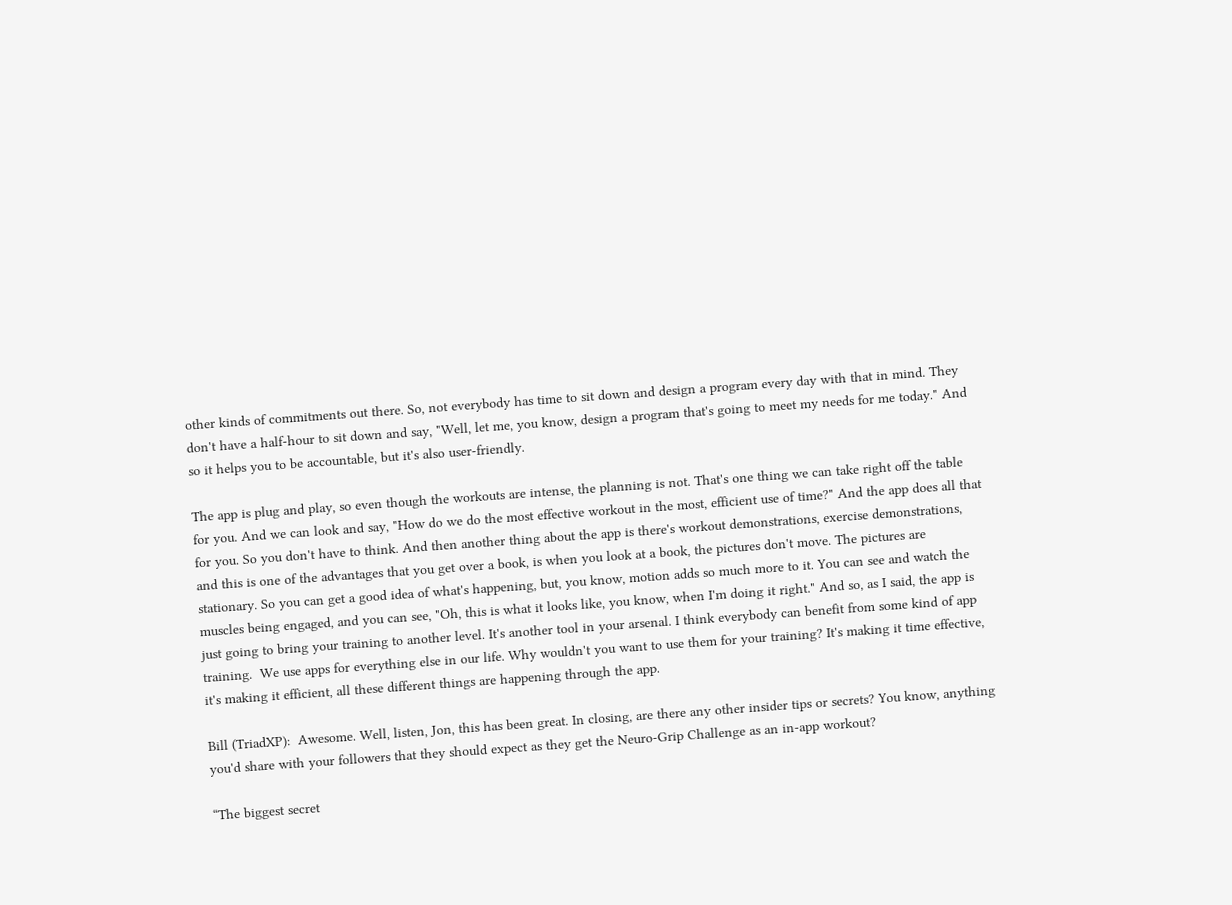other kinds of commitments out there. So, not everybody has time to sit down and design a program every day with that in mind. They don't have a half-hour to sit down and say, "Well, let me, you know, design a program that's going to meet my needs for me today." And so it helps you to be accountable, but it's also user-friendly.

The app is plug and play, so even though the workouts are intense, the planning is not. That's one thing we can take right off the table for you. And we can look and say, "How do we do the most effective workout in the most, efficient use of time?" And the app does all that for you. So you don't have to think. And then another thing about the app is there's workout demonstrations, exercise demonstrations, and this is one of the advantages that you get over a book, is when you look at a book, the pictures don't move. The pictures are stationary. So you can get a good idea of what's happening, but, you know, motion adds so much more to it. You can see and watch the muscles being engaged, and you can see, "Oh, this is what it looks like, you know, when I'm doing it right." And so, as I said, the app is just going to bring your training to another level. It's another tool in your arsenal. I think everybody can benefit from some kind of app training.  We use apps for everything else in our life. Why wouldn't you want to use them for your training? It's making it time effective, it's making it efficient, all these different things are happening through the app.

Bill (TriadXP):  Awesome. Well, listen, Jon, this has been great. In closing, are there any other insider tips or secrets? You know, anything you'd share with your followers that they should expect as they get the Neuro-Grip Challenge as an in-app workout?

“The biggest secret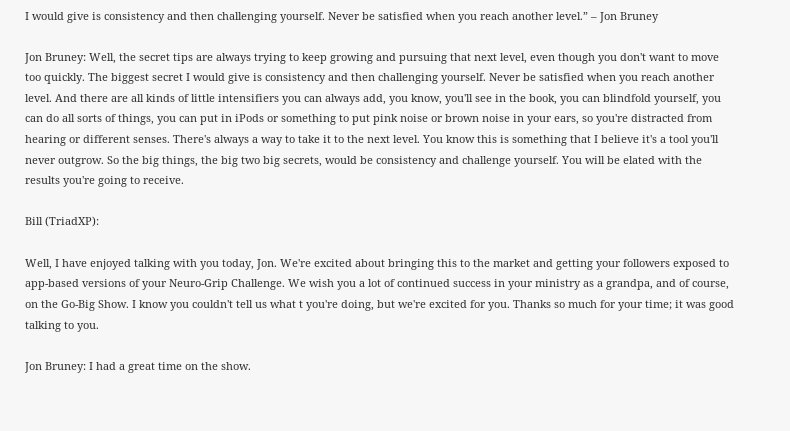I would give is consistency and then challenging yourself. Never be satisfied when you reach another level.” – Jon Bruney

Jon Bruney: Well, the secret tips are always trying to keep growing and pursuing that next level, even though you don't want to move too quickly. The biggest secret I would give is consistency and then challenging yourself. Never be satisfied when you reach another level. And there are all kinds of little intensifiers you can always add, you know, you'll see in the book, you can blindfold yourself, you can do all sorts of things, you can put in iPods or something to put pink noise or brown noise in your ears, so you're distracted from hearing or different senses. There's always a way to take it to the next level. You know this is something that I believe it's a tool you'll never outgrow. So the big things, the big two big secrets, would be consistency and challenge yourself. You will be elated with the results you're going to receive.

Bill (TriadXP):

Well, I have enjoyed talking with you today, Jon. We're excited about bringing this to the market and getting your followers exposed to app-based versions of your Neuro-Grip Challenge. We wish you a lot of continued success in your ministry as a grandpa, and of course, on the Go-Big Show. I know you couldn't tell us what t you're doing, but we're excited for you. Thanks so much for your time; it was good talking to you.

Jon Bruney: I had a great time on the show.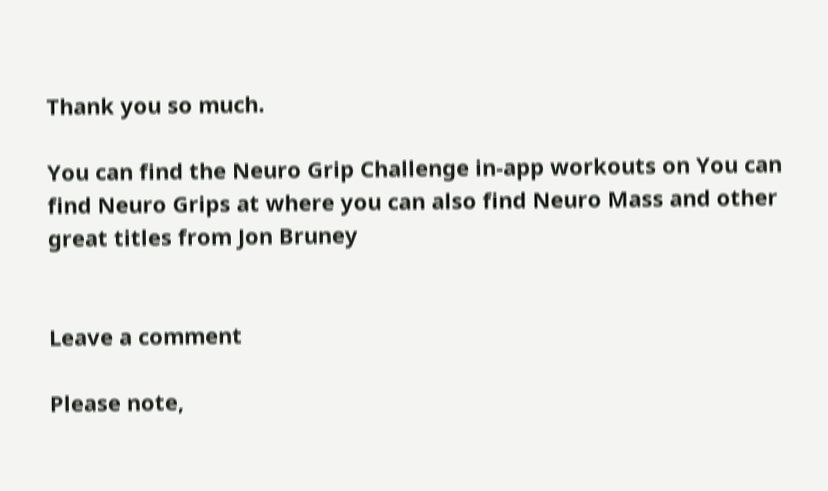Thank you so much.

You can find the Neuro Grip Challenge in-app workouts on You can find Neuro Grips at where you can also find Neuro Mass and other great titles from Jon Bruney


Leave a comment

Please note,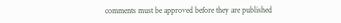comments must be approved before they are published